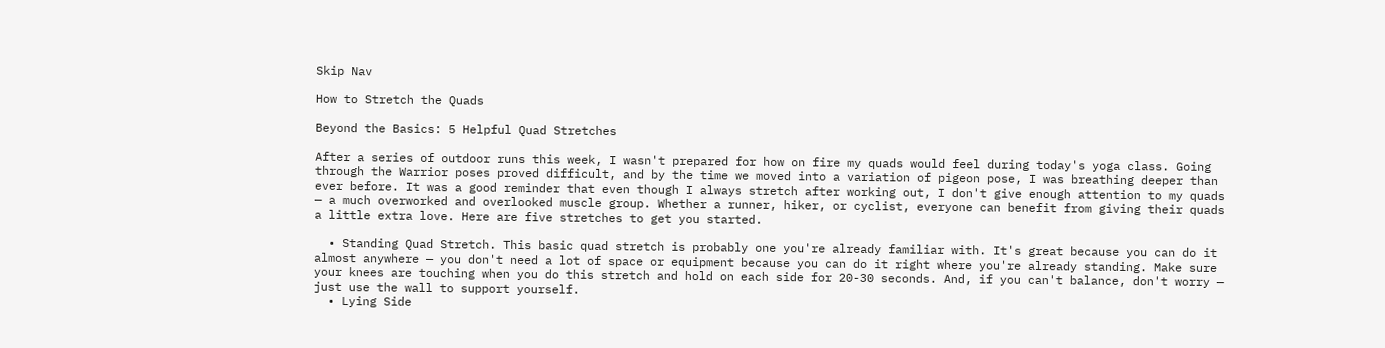Skip Nav

How to Stretch the Quads

Beyond the Basics: 5 Helpful Quad Stretches

After a series of outdoor runs this week, I wasn't prepared for how on fire my quads would feel during today's yoga class. Going through the Warrior poses proved difficult, and by the time we moved into a variation of pigeon pose, I was breathing deeper than ever before. It was a good reminder that even though I always stretch after working out, I don't give enough attention to my quads — a much overworked and overlooked muscle group. Whether a runner, hiker, or cyclist, everyone can benefit from giving their quads a little extra love. Here are five stretches to get you started.

  • Standing Quad Stretch. This basic quad stretch is probably one you're already familiar with. It's great because you can do it almost anywhere — you don't need a lot of space or equipment because you can do it right where you're already standing. Make sure your knees are touching when you do this stretch and hold on each side for 20-30 seconds. And, if you can't balance, don't worry — just use the wall to support yourself.
  • Lying Side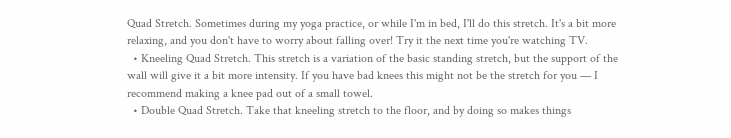Quad Stretch. Sometimes during my yoga practice, or while I'm in bed, I'll do this stretch. It's a bit more relaxing, and you don't have to worry about falling over! Try it the next time you're watching TV.
  • Kneeling Quad Stretch. This stretch is a variation of the basic standing stretch, but the support of the wall will give it a bit more intensity. If you have bad knees this might not be the stretch for you — I recommend making a knee pad out of a small towel.
  • Double Quad Stretch. Take that kneeling stretch to the floor, and by doing so makes things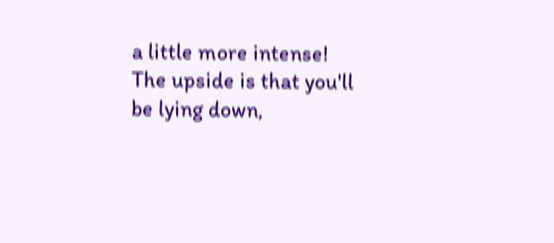a little more intense! The upside is that you'll be lying down,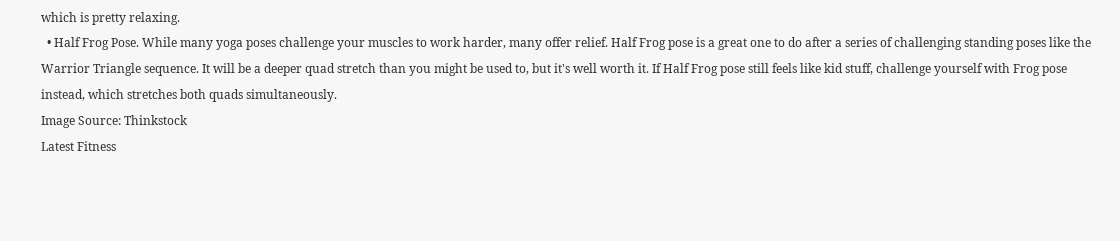which is pretty relaxing.
  • Half Frog Pose. While many yoga poses challenge your muscles to work harder, many offer relief. Half Frog pose is a great one to do after a series of challenging standing poses like the Warrior Triangle sequence. It will be a deeper quad stretch than you might be used to, but it's well worth it. If Half Frog pose still feels like kid stuff, challenge yourself with Frog pose instead, which stretches both quads simultaneously.
Image Source: Thinkstock
Latest Fitness